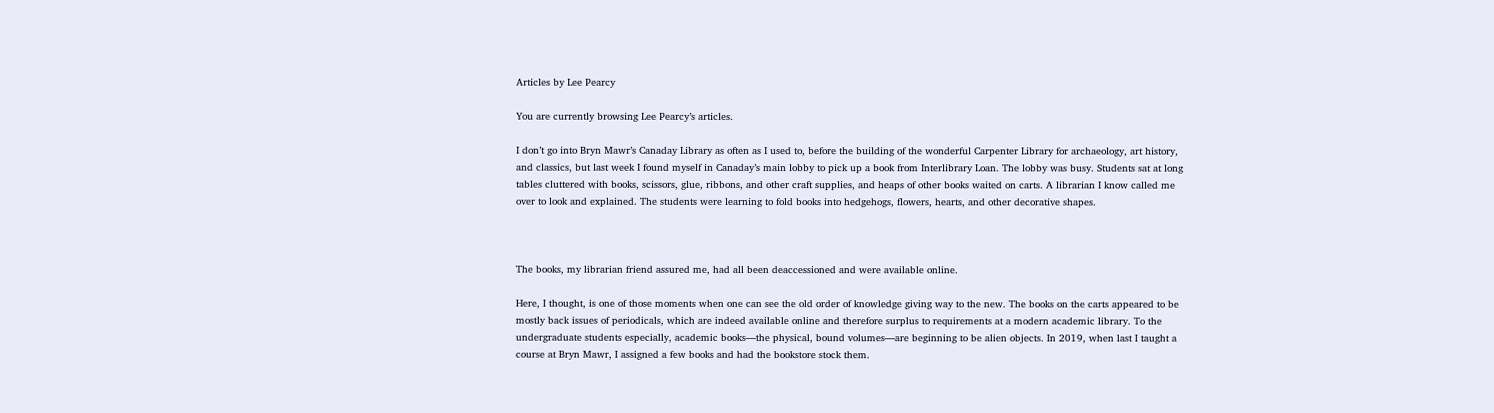Articles by Lee Pearcy

You are currently browsing Lee Pearcy’s articles.

I don’t go into Bryn Mawr’s Canaday Library as often as I used to, before the building of the wonderful Carpenter Library for archaeology, art history, and classics, but last week I found myself in Canaday’s main lobby to pick up a book from Interlibrary Loan. The lobby was busy. Students sat at long tables cluttered with books, scissors, glue, ribbons, and other craft supplies, and heaps of other books waited on carts. A librarian I know called me over to look and explained. The students were learning to fold books into hedgehogs, flowers, hearts, and other decorative shapes.



The books, my librarian friend assured me, had all been deaccessioned and were available online.

Here, I thought, is one of those moments when one can see the old order of knowledge giving way to the new. The books on the carts appeared to be mostly back issues of periodicals, which are indeed available online and therefore surplus to requirements at a modern academic library. To the undergraduate students especially, academic books—the physical, bound volumes—are beginning to be alien objects. In 2019, when last I taught a course at Bryn Mawr, I assigned a few books and had the bookstore stock them.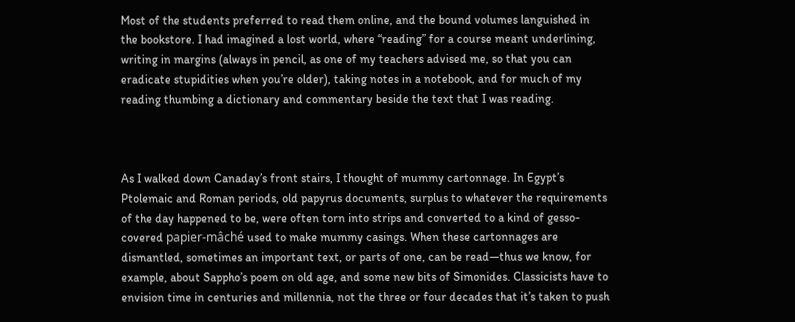Most of the students preferred to read them online, and the bound volumes languished in the bookstore. I had imagined a lost world, where “reading” for a course meant underlining, writing in margins (always in pencil, as one of my teachers advised me, so that you can eradicate stupidities when you’re older), taking notes in a notebook, and for much of my reading thumbing a dictionary and commentary beside the text that I was reading.



As I walked down Canaday’s front stairs, I thought of mummy cartonnage. In Egypt’s Ptolemaic and Roman periods, old papyrus documents, surplus to whatever the requirements of the day happened to be, were often torn into strips and converted to a kind of gesso-covered papier-mâché used to make mummy casings. When these cartonnages are dismantled, sometimes an important text, or parts of one, can be read—thus we know, for example, about Sappho’s poem on old age, and some new bits of Simonides. Classicists have to envision time in centuries and millennia, not the three or four decades that it’s taken to push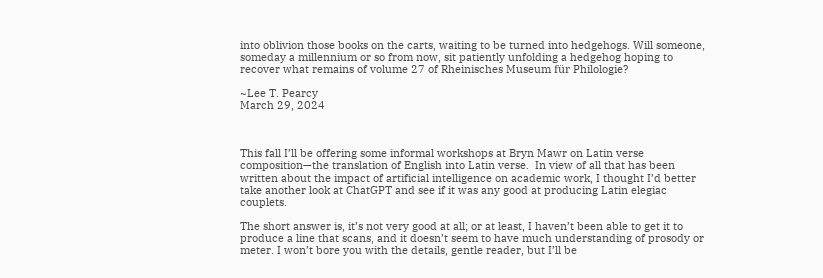into oblivion those books on the carts, waiting to be turned into hedgehogs. Will someone, someday a millennium or so from now, sit patiently unfolding a hedgehog hoping to recover what remains of volume 27 of Rheinisches Museum für Philologie?

~Lee T. Pearcy
March 29, 2024



This fall I’ll be offering some informal workshops at Bryn Mawr on Latin verse composition—the translation of English into Latin verse.  In view of all that has been written about the impact of artificial intelligence on academic work, I thought I’d better take another look at ChatGPT and see if it was any good at producing Latin elegiac couplets.

The short answer is, it’s not very good at all; or at least, I haven’t been able to get it to produce a line that scans, and it doesn’t seem to have much understanding of prosody or meter. I won’t bore you with the details, gentle reader, but I’ll be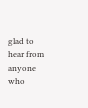glad to hear from anyone who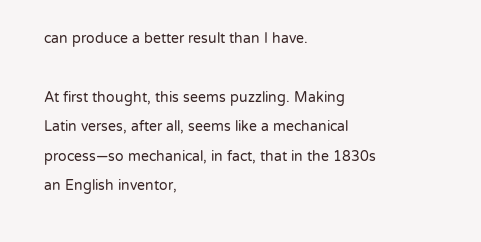can produce a better result than I have.

At first thought, this seems puzzling. Making Latin verses, after all, seems like a mechanical process—so mechanical, in fact, that in the 1830s an English inventor,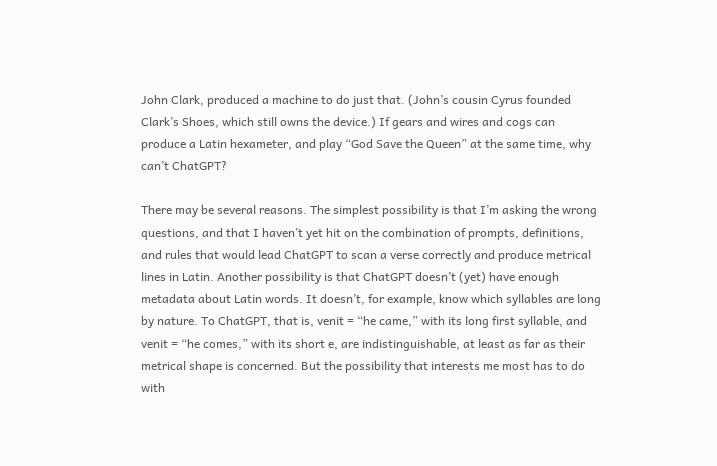John Clark, produced a machine to do just that. (John’s cousin Cyrus founded Clark’s Shoes, which still owns the device.) If gears and wires and cogs can produce a Latin hexameter, and play “God Save the Queen” at the same time, why can’t ChatGPT?

There may be several reasons. The simplest possibility is that I’m asking the wrong questions, and that I haven’t yet hit on the combination of prompts, definitions, and rules that would lead ChatGPT to scan a verse correctly and produce metrical lines in Latin. Another possibility is that ChatGPT doesn’t (yet) have enough metadata about Latin words. It doesn’t, for example, know which syllables are long by nature. To ChatGPT, that is, venit = “he came,” with its long first syllable, and venit = “he comes,” with its short e, are indistinguishable, at least as far as their metrical shape is concerned. But the possibility that interests me most has to do with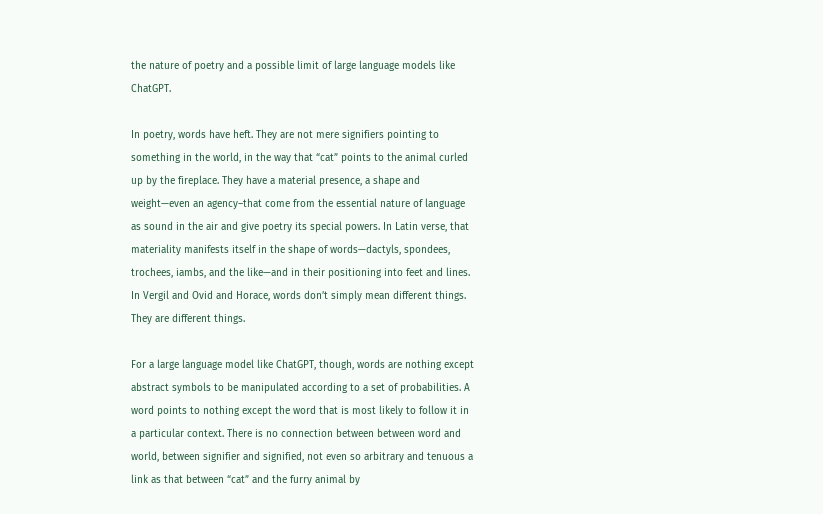the nature of poetry and a possible limit of large language models like ChatGPT.

In poetry, words have heft. They are not mere signifiers pointing to something in the world, in the way that “cat” points to the animal curled up by the fireplace. They have a material presence, a shape and weight—even an agency–that come from the essential nature of language as sound in the air and give poetry its special powers. In Latin verse, that materiality manifests itself in the shape of words—dactyls, spondees, trochees, iambs, and the like—and in their positioning into feet and lines. In Vergil and Ovid and Horace, words don’t simply mean different things. They are different things.

For a large language model like ChatGPT, though, words are nothing except abstract symbols to be manipulated according to a set of probabilities. A word points to nothing except the word that is most likely to follow it in a particular context. There is no connection between between word and world, between signifier and signified, not even so arbitrary and tenuous a link as that between “cat” and the furry animal by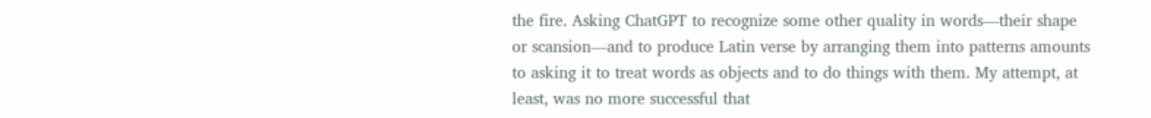the fire. Asking ChatGPT to recognize some other quality in words—their shape or scansion—and to produce Latin verse by arranging them into patterns amounts to asking it to treat words as objects and to do things with them. My attempt, at least, was no more successful that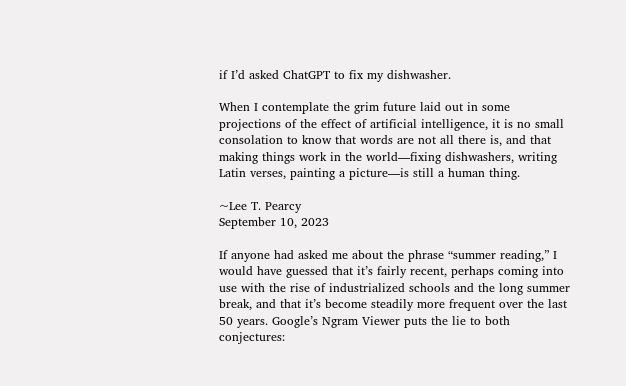if I’d asked ChatGPT to fix my dishwasher.

When I contemplate the grim future laid out in some projections of the effect of artificial intelligence, it is no small consolation to know that words are not all there is, and that making things work in the world—fixing dishwashers, writing Latin verses, painting a picture—is still a human thing.

~Lee T. Pearcy
September 10, 2023

If anyone had asked me about the phrase “summer reading,” I would have guessed that it’s fairly recent, perhaps coming into use with the rise of industrialized schools and the long summer break, and that it’s become steadily more frequent over the last 50 years. Google’s Ngram Viewer puts the lie to both conjectures: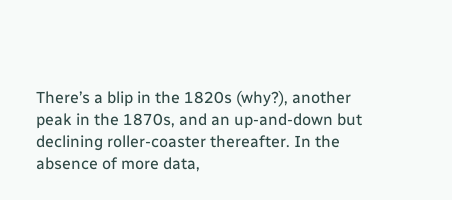There’s a blip in the 1820s (why?), another peak in the 1870s, and an up-and-down but declining roller-coaster thereafter. In the absence of more data,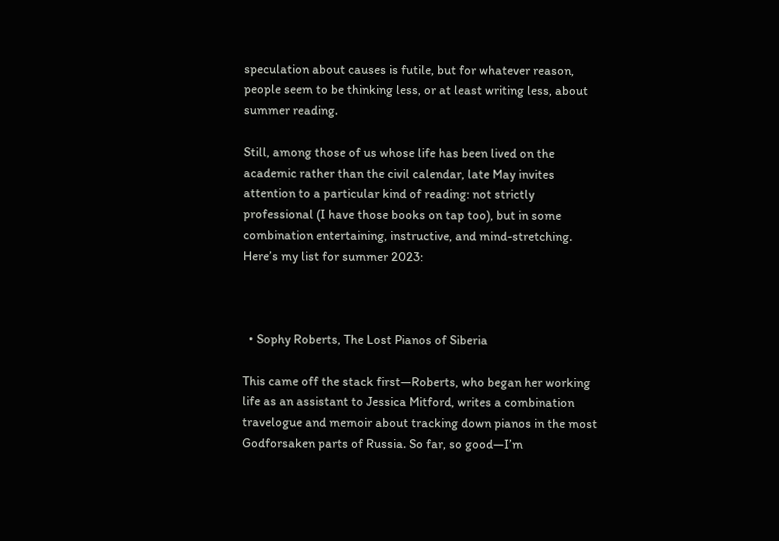speculation about causes is futile, but for whatever reason, people seem to be thinking less, or at least writing less, about summer reading.

Still, among those of us whose life has been lived on the academic rather than the civil calendar, late May invites attention to a particular kind of reading: not strictly professional (I have those books on tap too), but in some combination entertaining, instructive, and mind-stretching. Here’s my list for summer 2023:



  • Sophy Roberts, The Lost Pianos of Siberia

This came off the stack first—Roberts, who began her working life as an assistant to Jessica Mitford, writes a combination travelogue and memoir about tracking down pianos in the most Godforsaken parts of Russia. So far, so good—I’m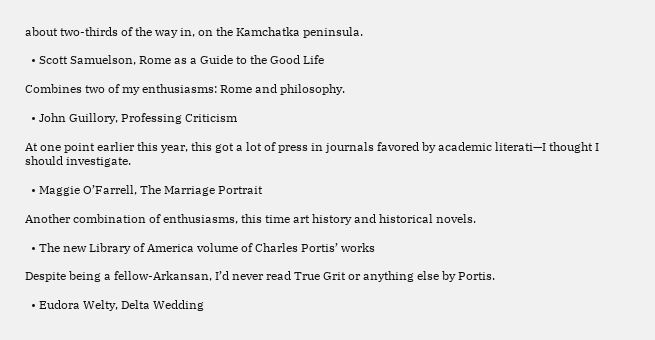about two-thirds of the way in, on the Kamchatka peninsula.

  • Scott Samuelson, Rome as a Guide to the Good Life

Combines two of my enthusiasms: Rome and philosophy.

  • John Guillory, Professing Criticism

At one point earlier this year, this got a lot of press in journals favored by academic literati—I thought I should investigate.

  • Maggie O’Farrell, The Marriage Portrait

Another combination of enthusiasms, this time art history and historical novels.

  • The new Library of America volume of Charles Portis’ works

Despite being a fellow-Arkansan, I’d never read True Grit or anything else by Portis.

  • Eudora Welty, Delta Wedding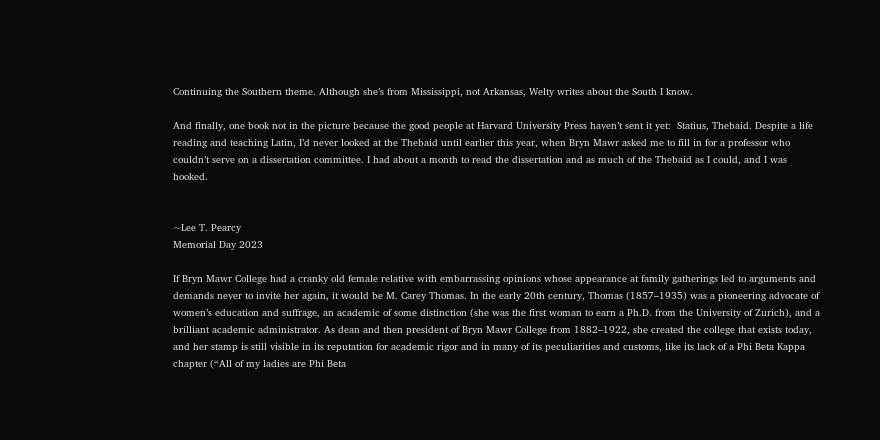Continuing the Southern theme. Although she’s from Mississippi, not Arkansas, Welty writes about the South I know.

And finally, one book not in the picture because the good people at Harvard University Press haven’t sent it yet:  Statius, Thebaid. Despite a life reading and teaching Latin, I’d never looked at the Thebaid until earlier this year, when Bryn Mawr asked me to fill in for a professor who couldn’t serve on a dissertation committee. I had about a month to read the dissertation and as much of the Thebaid as I could, and I was hooked.


~Lee T. Pearcy
Memorial Day 2023

If Bryn Mawr College had a cranky old female relative with embarrassing opinions whose appearance at family gatherings led to arguments and demands never to invite her again, it would be M. Carey Thomas. In the early 20th century, Thomas (1857–1935) was a pioneering advocate of women’s education and suffrage, an academic of some distinction (she was the first woman to earn a Ph.D. from the University of Zurich), and a brilliant academic administrator. As dean and then president of Bryn Mawr College from 1882–1922, she created the college that exists today, and her stamp is still visible in its reputation for academic rigor and in many of its peculiarities and customs, like its lack of a Phi Beta Kappa chapter (“All of my ladies are Phi Beta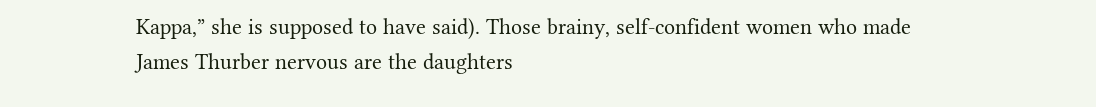Kappa,” she is supposed to have said). Those brainy, self-confident women who made James Thurber nervous are the daughters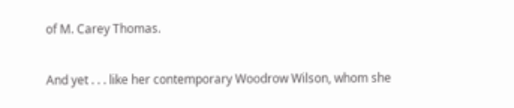of M. Carey Thomas.

And yet . . . like her contemporary Woodrow Wilson, whom she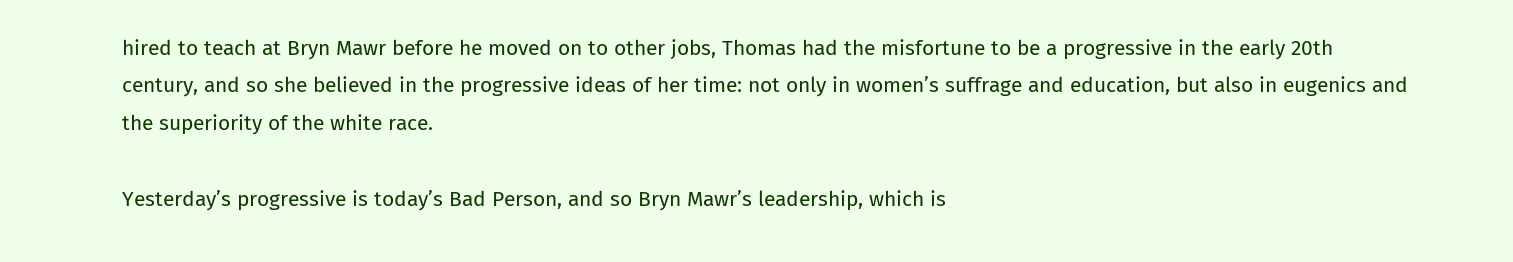hired to teach at Bryn Mawr before he moved on to other jobs, Thomas had the misfortune to be a progressive in the early 20th century, and so she believed in the progressive ideas of her time: not only in women’s suffrage and education, but also in eugenics and the superiority of the white race.

Yesterday’s progressive is today’s Bad Person, and so Bryn Mawr’s leadership, which is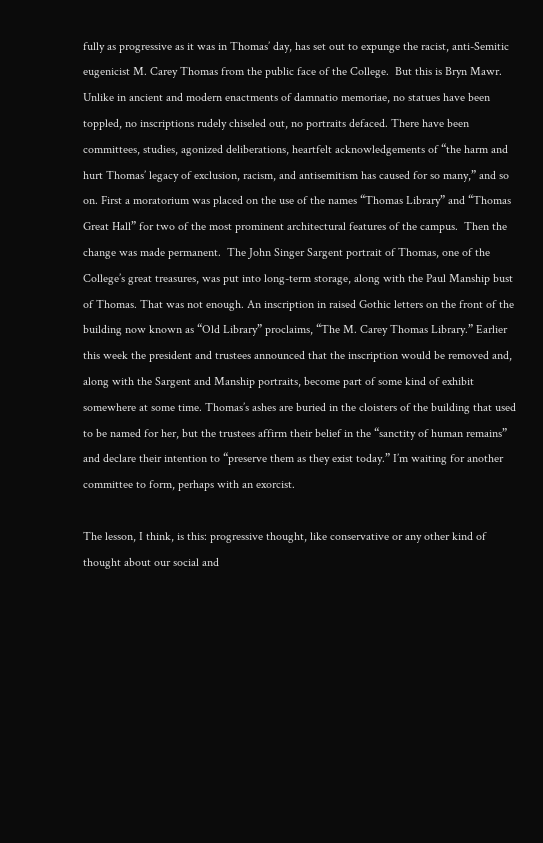fully as progressive as it was in Thomas’ day, has set out to expunge the racist, anti-Semitic eugenicist M. Carey Thomas from the public face of the College.  But this is Bryn Mawr.  Unlike in ancient and modern enactments of damnatio memoriae, no statues have been toppled, no inscriptions rudely chiseled out, no portraits defaced. There have been committees, studies, agonized deliberations, heartfelt acknowledgements of “the harm and hurt Thomas’ legacy of exclusion, racism, and antisemitism has caused for so many,” and so on. First a moratorium was placed on the use of the names “Thomas Library” and “Thomas Great Hall” for two of the most prominent architectural features of the campus.  Then the change was made permanent.  The John Singer Sargent portrait of Thomas, one of the College’s great treasures, was put into long-term storage, along with the Paul Manship bust of Thomas. That was not enough. An inscription in raised Gothic letters on the front of the building now known as “Old Library” proclaims, “The M. Carey Thomas Library.” Earlier this week the president and trustees announced that the inscription would be removed and, along with the Sargent and Manship portraits, become part of some kind of exhibit somewhere at some time. Thomas’s ashes are buried in the cloisters of the building that used to be named for her, but the trustees affirm their belief in the “sanctity of human remains” and declare their intention to “preserve them as they exist today.” I’m waiting for another committee to form, perhaps with an exorcist.

The lesson, I think, is this: progressive thought, like conservative or any other kind of thought about our social and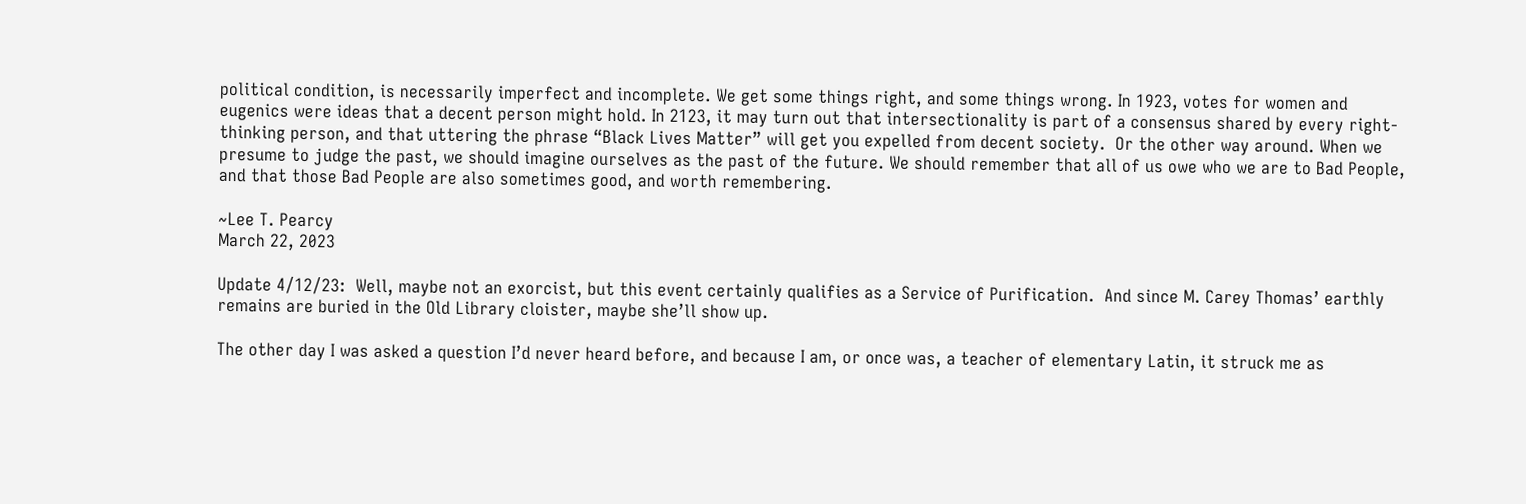political condition, is necessarily imperfect and incomplete. We get some things right, and some things wrong. In 1923, votes for women and eugenics were ideas that a decent person might hold. In 2123, it may turn out that intersectionality is part of a consensus shared by every right-thinking person, and that uttering the phrase “Black Lives Matter” will get you expelled from decent society.  Or the other way around. When we presume to judge the past, we should imagine ourselves as the past of the future. We should remember that all of us owe who we are to Bad People, and that those Bad People are also sometimes good, and worth remembering.

~Lee T. Pearcy
March 22, 2023

Update 4/12/23:  Well, maybe not an exorcist, but this event certainly qualifies as a Service of Purification.  And since M. Carey Thomas’ earthly remains are buried in the Old Library cloister, maybe she’ll show up.

The other day I was asked a question I’d never heard before, and because I am, or once was, a teacher of elementary Latin, it struck me as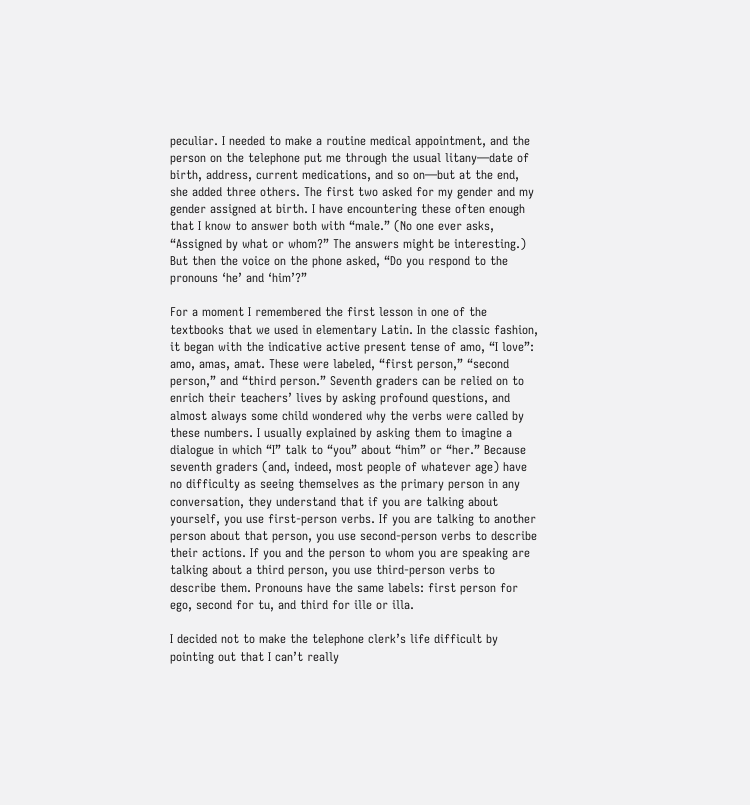peculiar. I needed to make a routine medical appointment, and the person on the telephone put me through the usual litany—date of birth, address, current medications, and so on—but at the end, she added three others. The first two asked for my gender and my gender assigned at birth. I have encountering these often enough that I know to answer both with “male.” (No one ever asks, “Assigned by what or whom?” The answers might be interesting.) But then the voice on the phone asked, “Do you respond to the pronouns ‘he’ and ‘him’?”

For a moment I remembered the first lesson in one of the textbooks that we used in elementary Latin. In the classic fashion, it began with the indicative active present tense of amo, “I love”: amo, amas, amat. These were labeled, “first person,” “second person,” and “third person.” Seventh graders can be relied on to enrich their teachers’ lives by asking profound questions, and almost always some child wondered why the verbs were called by these numbers. I usually explained by asking them to imagine a dialogue in which “I” talk to “you” about “him” or “her.” Because seventh graders (and, indeed, most people of whatever age) have no difficulty as seeing themselves as the primary person in any conversation, they understand that if you are talking about yourself, you use first-person verbs. If you are talking to another person about that person, you use second-person verbs to describe their actions. If you and the person to whom you are speaking are talking about a third person, you use third-person verbs to describe them. Pronouns have the same labels: first person for ego, second for tu, and third for ille or illa.

I decided not to make the telephone clerk’s life difficult by pointing out that I can’t really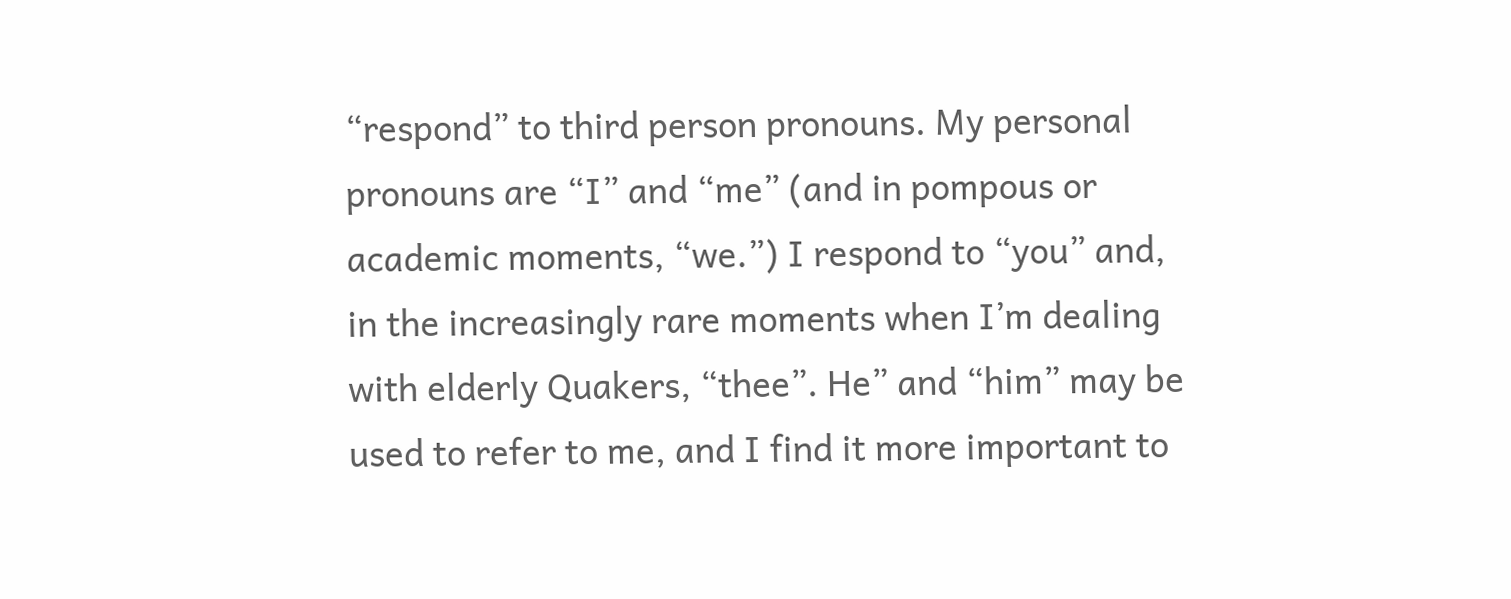“respond” to third person pronouns. My personal pronouns are “I” and “me” (and in pompous or academic moments, “we.”) I respond to “you” and, in the increasingly rare moments when I’m dealing with elderly Quakers, “thee”. He” and “him” may be used to refer to me, and I find it more important to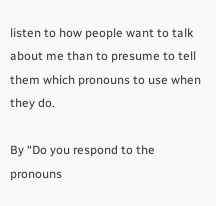listen to how people want to talk about me than to presume to tell them which pronouns to use when they do.

By “Do you respond to the pronouns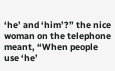‘he’ and ‘him’?” the nice woman on the telephone meant, “When people use ‘he’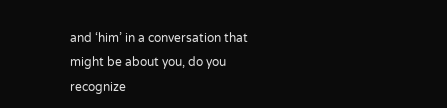and ‘him’ in a conversation that might be about you, do you recognize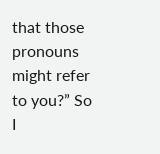that those pronouns might refer to you?” So I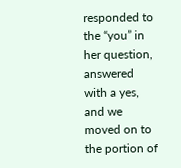responded to the “you” in her question, answered with a yes, and we moved on to the portion of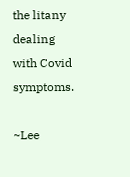the litany dealing with Covid symptoms.

~Lee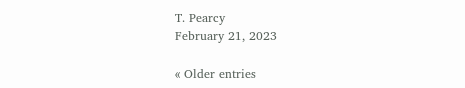T. Pearcy
February 21, 2023

« Older entries